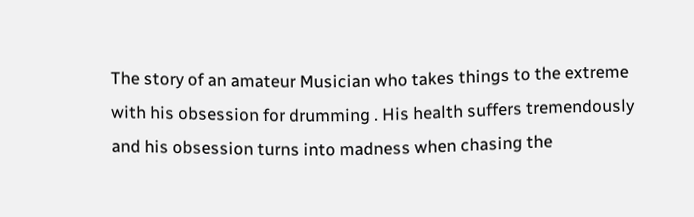The story of an amateur Musician who takes things to the extreme with his obsession for drumming . His health suffers tremendously and his obsession turns into madness when chasing the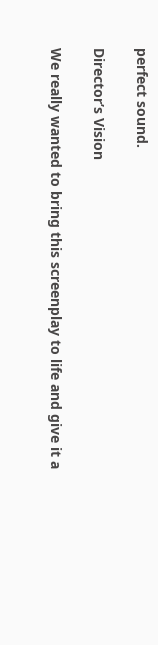perfect sound.

Director’s Vision

We really wanted to bring this screenplay to life and give it a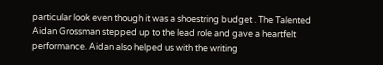particular look even though it was a shoestring budget . The Talented Aidan Grossman stepped up to the lead role and gave a heartfelt performance. Aidan also helped us with the writing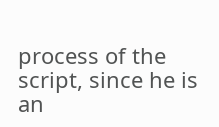process of the script, since he is an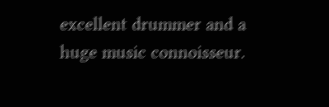excellent drummer and a huge music connoisseur.